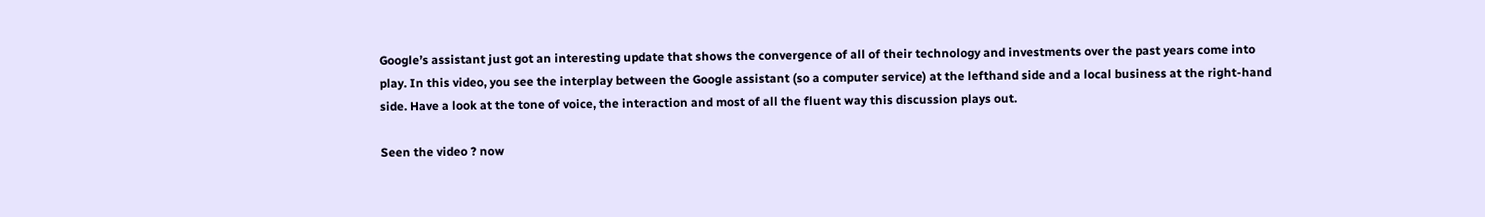Google’s assistant just got an interesting update that shows the convergence of all of their technology and investments over the past years come into play. In this video, you see the interplay between the Google assistant (so a computer service) at the lefthand side and a local business at the right-hand side. Have a look at the tone of voice, the interaction and most of all the fluent way this discussion plays out.

Seen the video ? now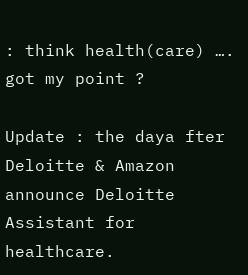: think health(care) …. got my point ?

Update : the daya fter Deloitte & Amazon announce Deloitte Assistant for healthcare.